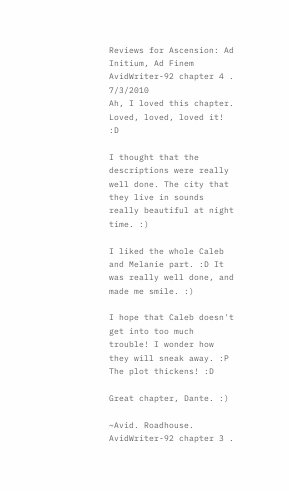Reviews for Ascension: Ad Initium, Ad Finem
AvidWriter-92 chapter 4 . 7/3/2010
Ah, I loved this chapter. Loved, loved, loved it! :D

I thought that the descriptions were really well done. The city that they live in sounds really beautiful at night time. :)

I liked the whole Caleb and Melanie part. :D It was really well done, and made me smile. :)

I hope that Caleb doesn't get into too much trouble! I wonder how they will sneak away. :P The plot thickens! :D

Great chapter, Dante. :)

~Avid. Roadhouse.
AvidWriter-92 chapter 3 .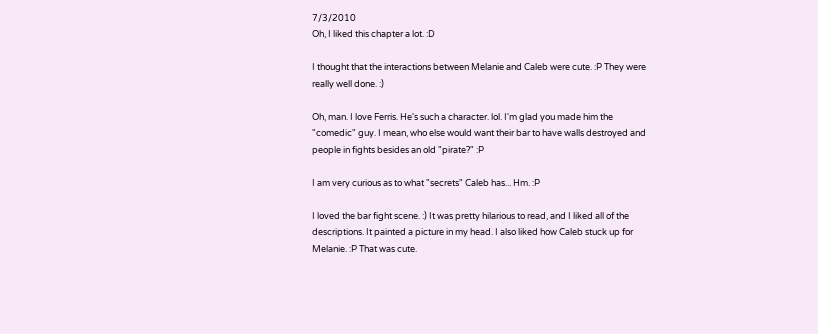7/3/2010
Oh, I liked this chapter a lot. :D

I thought that the interactions between Melanie and Caleb were cute. :P They were really well done. :)

Oh, man. I love Ferris. He's such a character. lol. I'm glad you made him the "comedic" guy. I mean, who else would want their bar to have walls destroyed and people in fights besides an old "pirate?" :P

I am very curious as to what "secrets" Caleb has... Hm. :P

I loved the bar fight scene. :) It was pretty hilarious to read, and I liked all of the descriptions. It painted a picture in my head. I also liked how Caleb stuck up for Melanie. :P That was cute.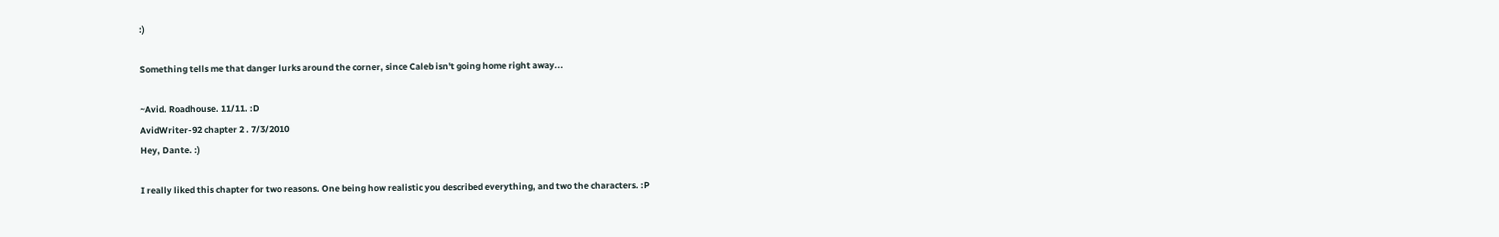:)

Something tells me that danger lurks around the corner, since Caleb isn't going home right away...

~Avid. Roadhouse. 11/11. :D
AvidWriter-92 chapter 2 . 7/3/2010
Hey, Dante. :)

I really liked this chapter for two reasons. One being how realistic you described everything, and two the characters. :P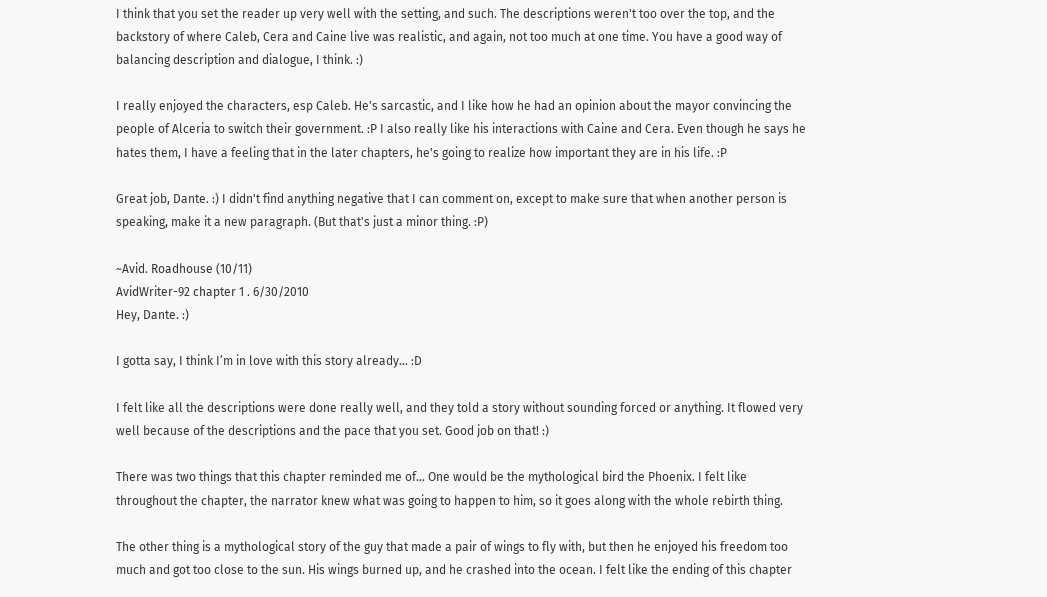I think that you set the reader up very well with the setting, and such. The descriptions weren't too over the top, and the backstory of where Caleb, Cera and Caine live was realistic, and again, not too much at one time. You have a good way of balancing description and dialogue, I think. :)

I really enjoyed the characters, esp Caleb. He's sarcastic, and I like how he had an opinion about the mayor convincing the people of Alceria to switch their government. :P I also really like his interactions with Caine and Cera. Even though he says he hates them, I have a feeling that in the later chapters, he's going to realize how important they are in his life. :P

Great job, Dante. :) I didn't find anything negative that I can comment on, except to make sure that when another person is speaking, make it a new paragraph. (But that's just a minor thing. :P)

~Avid. Roadhouse (10/11)
AvidWriter-92 chapter 1 . 6/30/2010
Hey, Dante. :)

I gotta say, I think I’m in love with this story already… :D

I felt like all the descriptions were done really well, and they told a story without sounding forced or anything. It flowed very well because of the descriptions and the pace that you set. Good job on that! :)

There was two things that this chapter reminded me of… One would be the mythological bird the Phoenix. I felt like throughout the chapter, the narrator knew what was going to happen to him, so it goes along with the whole rebirth thing.

The other thing is a mythological story of the guy that made a pair of wings to fly with, but then he enjoyed his freedom too much and got too close to the sun. His wings burned up, and he crashed into the ocean. I felt like the ending of this chapter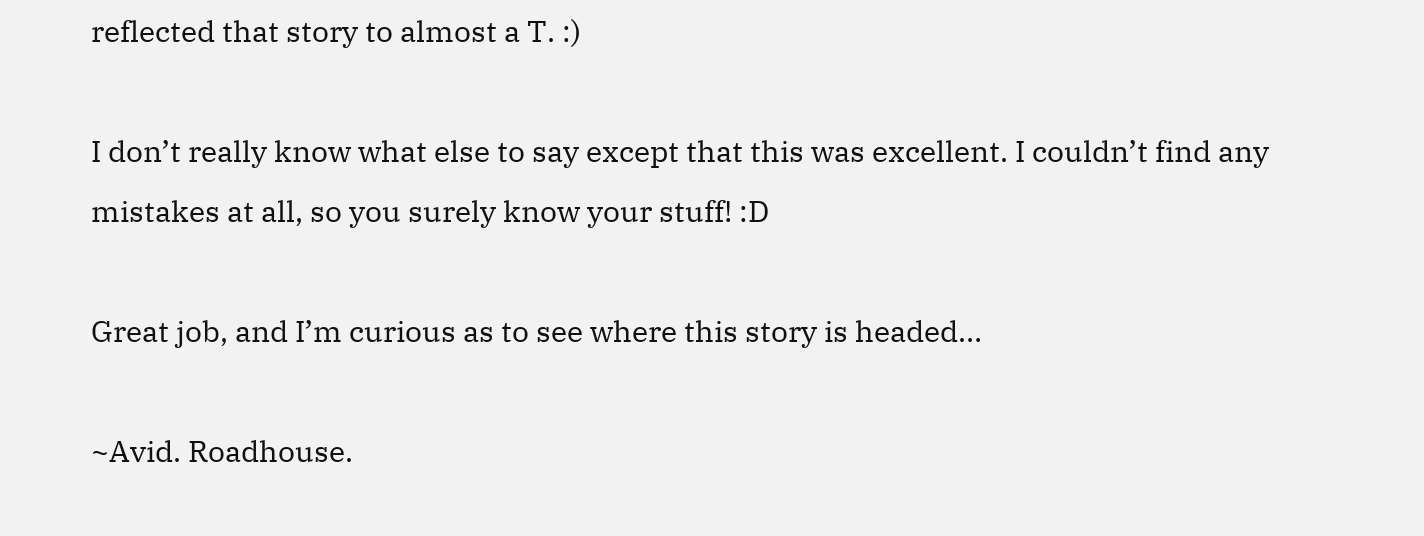reflected that story to almost a T. :)

I don’t really know what else to say except that this was excellent. I couldn’t find any mistakes at all, so you surely know your stuff! :D

Great job, and I’m curious as to see where this story is headed…

~Avid. Roadhouse.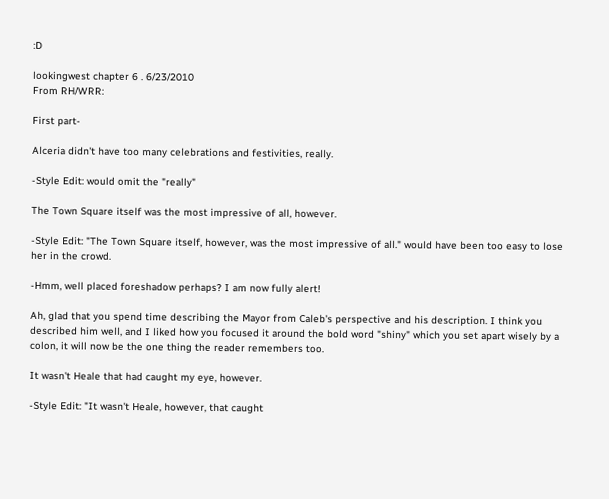:D

lookingwest chapter 6 . 6/23/2010
From RH/WRR:

First part-

Alceria didn't have too many celebrations and festivities, really.

-Style Edit: would omit the "really"

The Town Square itself was the most impressive of all, however.

-Style Edit: "The Town Square itself, however, was the most impressive of all." would have been too easy to lose her in the crowd.

-Hmm, well placed foreshadow perhaps? I am now fully alert!

Ah, glad that you spend time describing the Mayor from Caleb's perspective and his description. I think you described him well, and I liked how you focused it around the bold word "shiny" which you set apart wisely by a colon, it will now be the one thing the reader remembers too.

It wasn't Heale that had caught my eye, however.

-Style Edit: "It wasn't Heale, however, that caught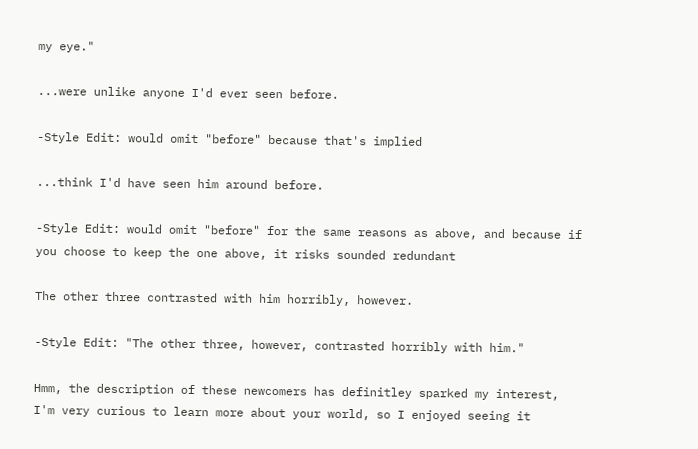my eye."

...were unlike anyone I'd ever seen before.

-Style Edit: would omit "before" because that's implied

...think I'd have seen him around before.

-Style Edit: would omit "before" for the same reasons as above, and because if you choose to keep the one above, it risks sounded redundant

The other three contrasted with him horribly, however.

-Style Edit: "The other three, however, contrasted horribly with him."

Hmm, the description of these newcomers has definitley sparked my interest, I'm very curious to learn more about your world, so I enjoyed seeing it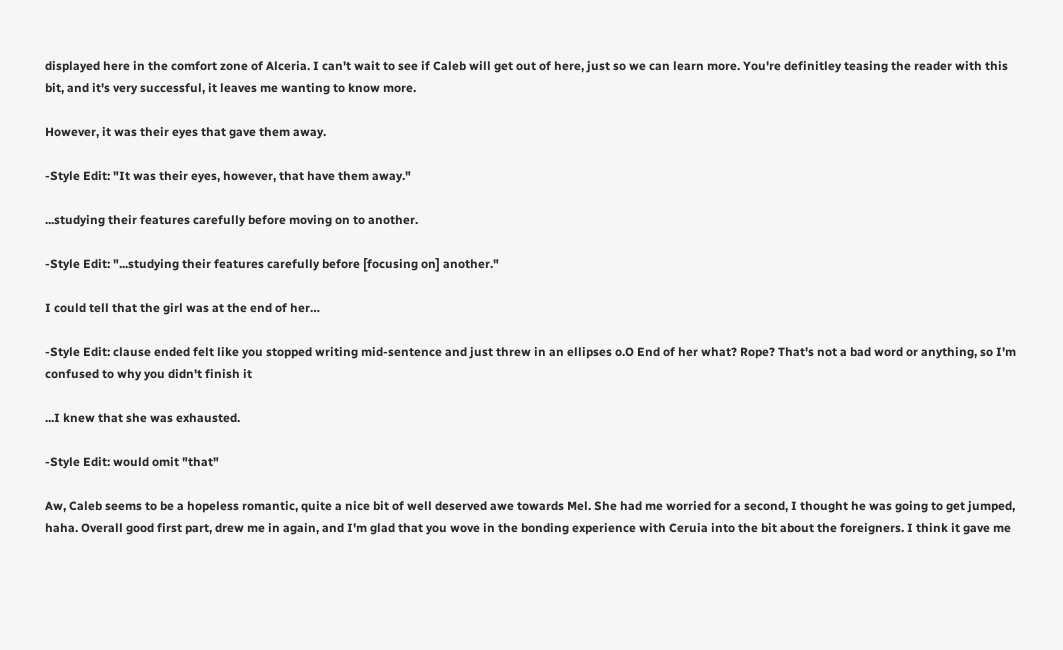displayed here in the comfort zone of Alceria. I can't wait to see if Caleb will get out of here, just so we can learn more. You're definitley teasing the reader with this bit, and it's very successful, it leaves me wanting to know more.

However, it was their eyes that gave them away.

-Style Edit: "It was their eyes, however, that have them away."

...studying their features carefully before moving on to another.

-Style Edit: "...studying their features carefully before [focusing on] another."

I could tell that the girl was at the end of her…

-Style Edit: clause ended felt like you stopped writing mid-sentence and just threw in an ellipses o.O End of her what? Rope? That's not a bad word or anything, so I'm confused to why you didn't finish it

...I knew that she was exhausted.

-Style Edit: would omit "that"

Aw, Caleb seems to be a hopeless romantic, quite a nice bit of well deserved awe towards Mel. She had me worried for a second, I thought he was going to get jumped, haha. Overall good first part, drew me in again, and I'm glad that you wove in the bonding experience with Ceruia into the bit about the foreigners. I think it gave me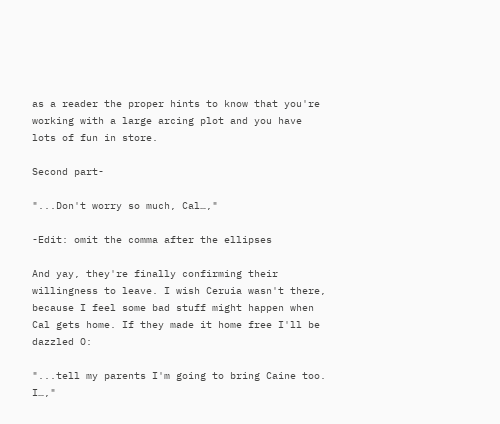as a reader the proper hints to know that you're working with a large arcing plot and you have lots of fun in store.

Second part-

"...Don't worry so much, Cal…,"

-Edit: omit the comma after the ellipses

And yay, they're finally confirming their willingness to leave. I wish Ceruia wasn't there, because I feel some bad stuff might happen when Cal gets home. If they made it home free I'll be dazzled O:

"...tell my parents I'm going to bring Caine too. I…,"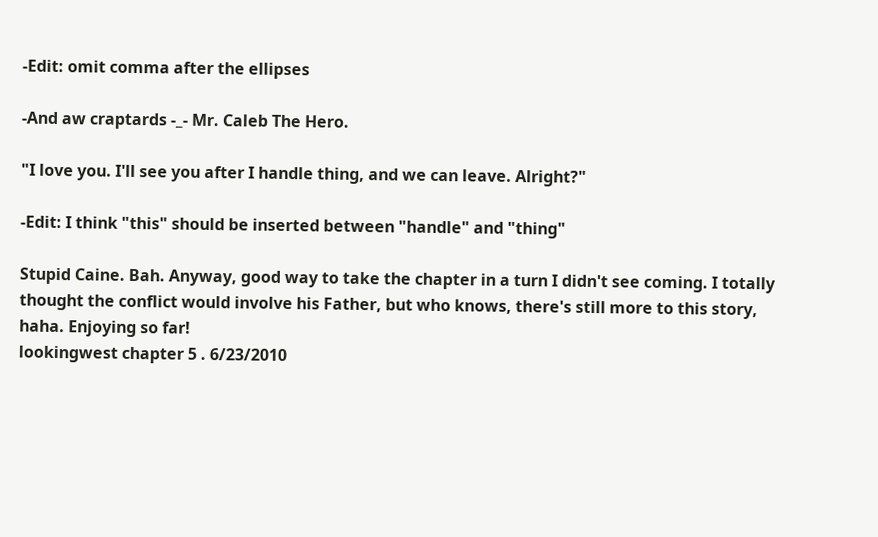-Edit: omit comma after the ellipses

-And aw craptards -_- Mr. Caleb The Hero.

"I love you. I'll see you after I handle thing, and we can leave. Alright?"

-Edit: I think "this" should be inserted between "handle" and "thing"

Stupid Caine. Bah. Anyway, good way to take the chapter in a turn I didn't see coming. I totally thought the conflict would involve his Father, but who knows, there's still more to this story, haha. Enjoying so far!
lookingwest chapter 5 . 6/23/2010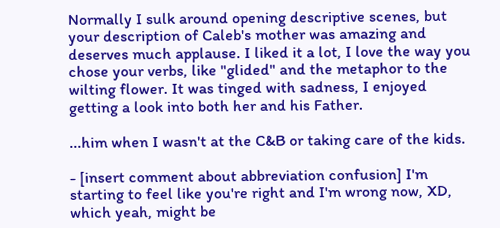Normally I sulk around opening descriptive scenes, but your description of Caleb's mother was amazing and deserves much applause. I liked it a lot, I love the way you chose your verbs, like "glided" and the metaphor to the wilting flower. It was tinged with sadness, I enjoyed getting a look into both her and his Father.

...him when I wasn't at the C&B or taking care of the kids.

- [insert comment about abbreviation confusion] I'm starting to feel like you're right and I'm wrong now, XD, which yeah, might be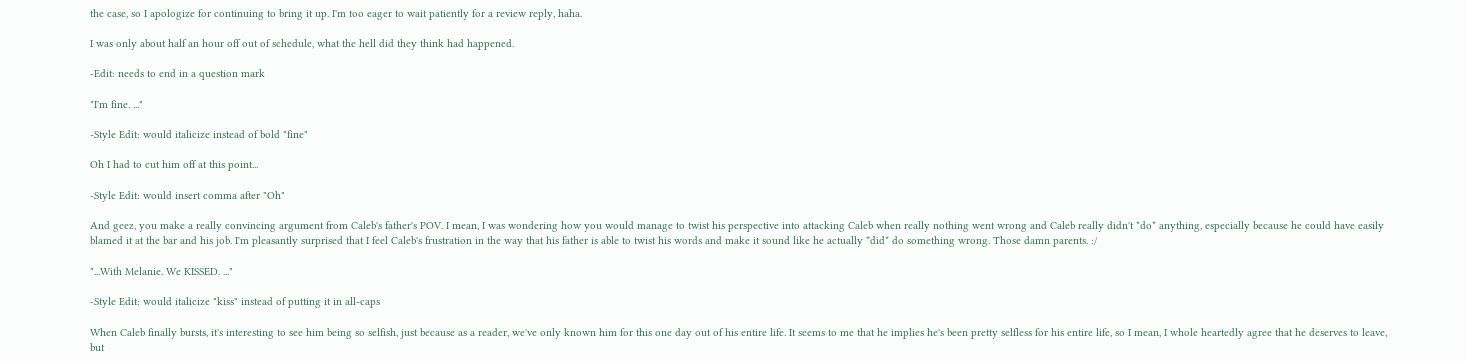the case, so I apologize for continuing to bring it up. I'm too eager to wait patiently for a review reply, haha.

I was only about half an hour off out of schedule, what the hell did they think had happened.

-Edit: needs to end in a question mark

"I'm fine. ..."

-Style Edit: would italicize instead of bold "fine"

Oh I had to cut him off at this point...

-Style Edit: would insert comma after "Oh"

And geez, you make a really convincing argument from Caleb's father's POV. I mean, I was wondering how you would manage to twist his perspective into attacking Caleb when really nothing went wrong and Caleb really didn't *do* anything, especially because he could have easily blamed it at the bar and his job. I'm pleasantly surprised that I feel Caleb's frustration in the way that his father is able to twist his words and make it sound like he actually *did* do something wrong. Those damn parents. :/

"...With Melanie. We KISSED. ..."

-Style Edit: would italicize "kiss" instead of putting it in all-caps

When Caleb finally bursts, it's interesting to see him being so selfish, just because as a reader, we've only known him for this one day out of his entire life. It seems to me that he implies he's been pretty selfless for his entire life, so I mean, I whole heartedly agree that he deserves to leave, but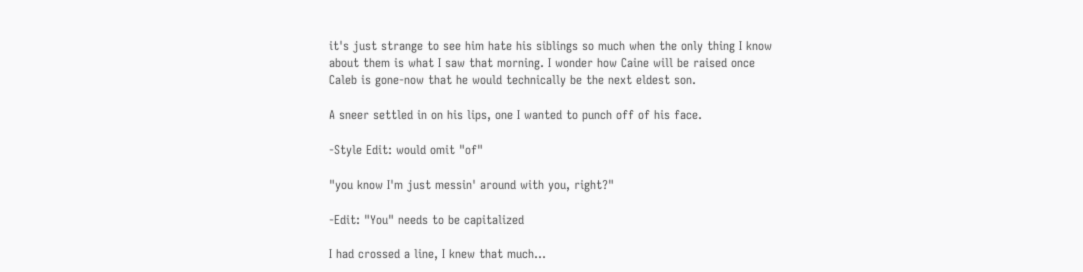it's just strange to see him hate his siblings so much when the only thing I know about them is what I saw that morning. I wonder how Caine will be raised once Caleb is gone-now that he would technically be the next eldest son.

A sneer settled in on his lips, one I wanted to punch off of his face.

-Style Edit: would omit "of"

"you know I'm just messin' around with you, right?"

-Edit: "You" needs to be capitalized

I had crossed a line, I knew that much…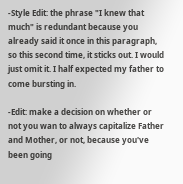-Style Edit: the phrase "I knew that much" is redundant because you already said it once in this paragraph, so this second time, it sticks out. I would just omit it. I half expected my father to come bursting in.

-Edit: make a decision on whether or not you wan to always capitalize Father and Mother, or not, because you've been going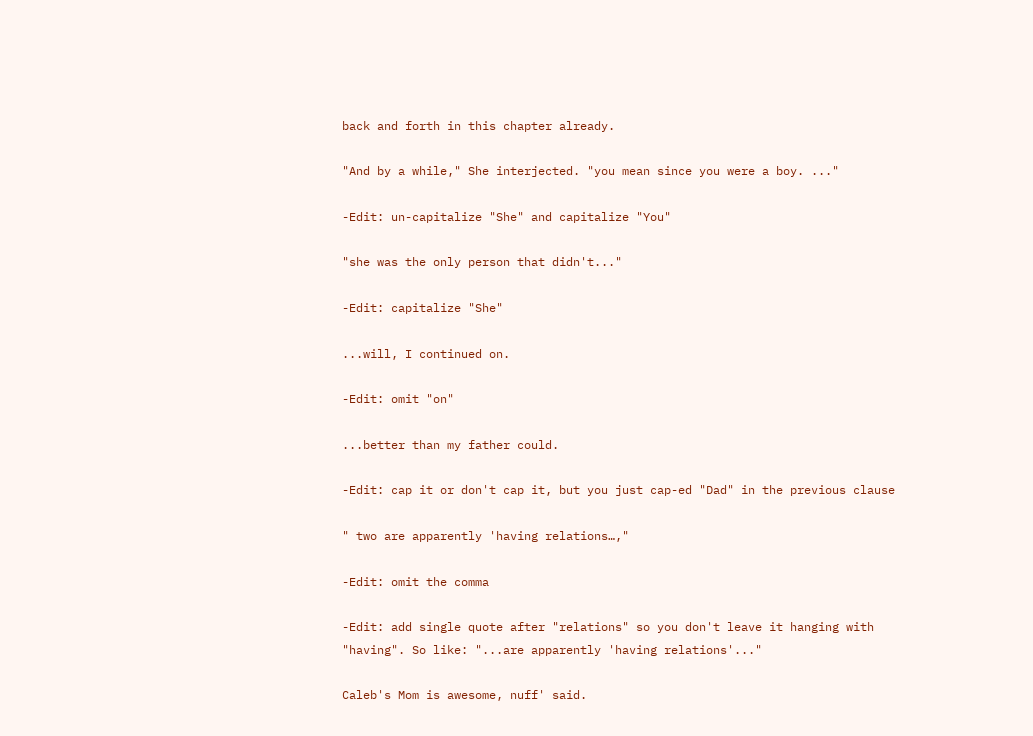back and forth in this chapter already.

"And by a while," She interjected. "you mean since you were a boy. ..."

-Edit: un-capitalize "She" and capitalize "You"

"she was the only person that didn't..."

-Edit: capitalize "She"

...will, I continued on.

-Edit: omit "on"

...better than my father could.

-Edit: cap it or don't cap it, but you just cap-ed "Dad" in the previous clause

" two are apparently 'having relations…,"

-Edit: omit the comma

-Edit: add single quote after "relations" so you don't leave it hanging with "having". So like: "...are apparently 'having relations'..."

Caleb's Mom is awesome, nuff' said.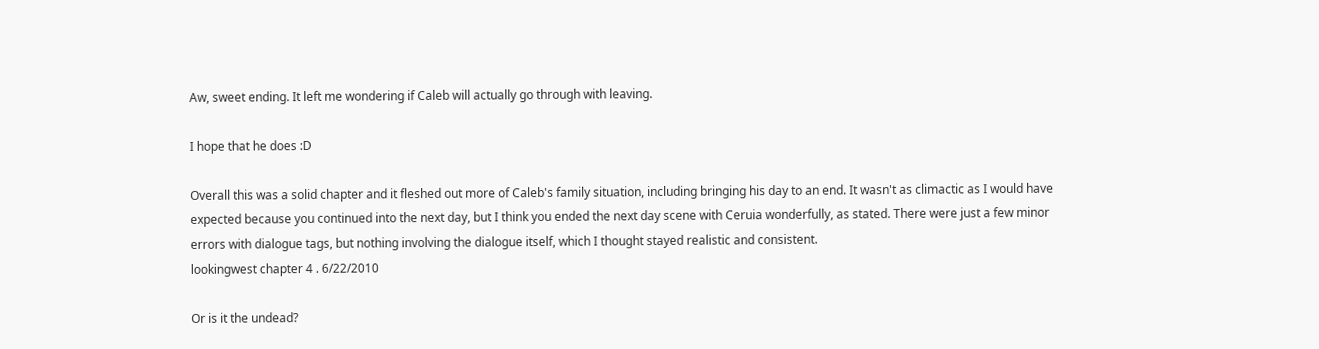Aw, sweet ending. It left me wondering if Caleb will actually go through with leaving.

I hope that he does :D

Overall this was a solid chapter and it fleshed out more of Caleb's family situation, including bringing his day to an end. It wasn't as climactic as I would have expected because you continued into the next day, but I think you ended the next day scene with Ceruia wonderfully, as stated. There were just a few minor errors with dialogue tags, but nothing involving the dialogue itself, which I thought stayed realistic and consistent.
lookingwest chapter 4 . 6/22/2010

Or is it the undead?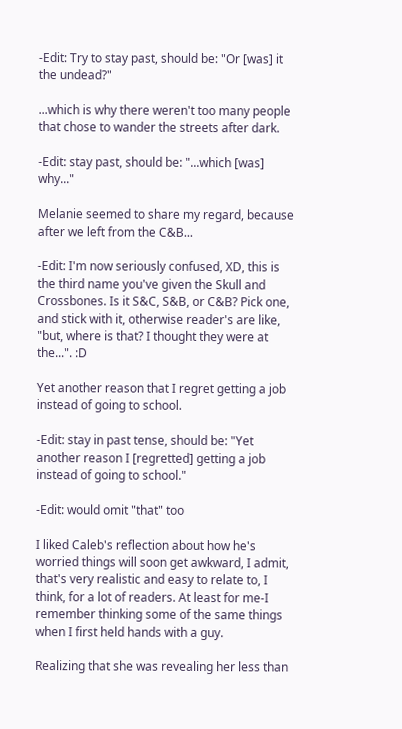-Edit: Try to stay past, should be: "Or [was] it the undead?"

...which is why there weren't too many people that chose to wander the streets after dark.

-Edit: stay past, should be: "...which [was] why..."

Melanie seemed to share my regard, because after we left from the C&B...

-Edit: I'm now seriously confused, XD, this is the third name you've given the Skull and Crossbones. Is it S&C, S&B, or C&B? Pick one, and stick with it, otherwise reader's are like, "but, where is that? I thought they were at the...". :D

Yet another reason that I regret getting a job instead of going to school.

-Edit: stay in past tense, should be: "Yet another reason I [regretted] getting a job instead of going to school."

-Edit: would omit "that" too

I liked Caleb's reflection about how he's worried things will soon get awkward, I admit, that's very realistic and easy to relate to, I think, for a lot of readers. At least for me-I remember thinking some of the same things when I first held hands with a guy.

Realizing that she was revealing her less than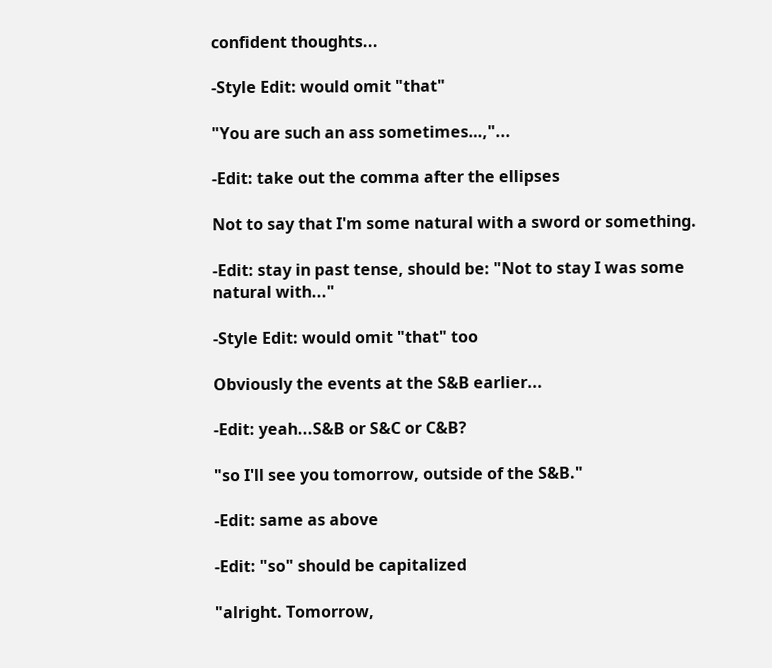confident thoughts...

-Style Edit: would omit "that"

"You are such an ass sometimes…,"...

-Edit: take out the comma after the ellipses

Not to say that I'm some natural with a sword or something.

-Edit: stay in past tense, should be: "Not to stay I was some natural with..."

-Style Edit: would omit "that" too

Obviously the events at the S&B earlier...

-Edit: yeah...S&B or S&C or C&B?

"so I'll see you tomorrow, outside of the S&B."

-Edit: same as above

-Edit: "so" should be capitalized

"alright. Tomorrow,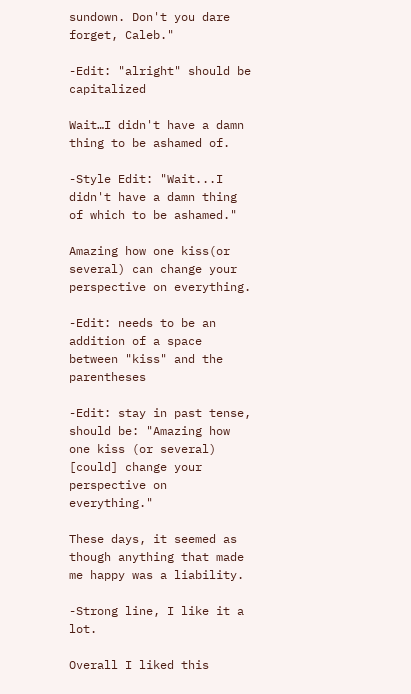sundown. Don't you dare forget, Caleb."

-Edit: "alright" should be capitalized

Wait…I didn't have a damn thing to be ashamed of.

-Style Edit: "Wait...I didn't have a damn thing of which to be ashamed."

Amazing how one kiss(or several) can change your perspective on everything.

-Edit: needs to be an addition of a space between "kiss" and the parentheses

-Edit: stay in past tense, should be: "Amazing how one kiss (or several) [could] change your perspective on everything."

These days, it seemed as though anything that made me happy was a liability.

-Strong line, I like it a lot.

Overall I liked this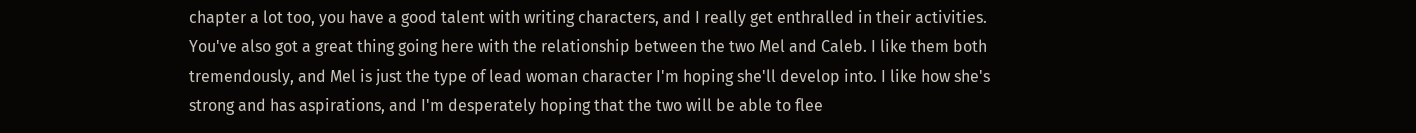chapter a lot too, you have a good talent with writing characters, and I really get enthralled in their activities. You've also got a great thing going here with the relationship between the two Mel and Caleb. I like them both tremendously, and Mel is just the type of lead woman character I'm hoping she'll develop into. I like how she's strong and has aspirations, and I'm desperately hoping that the two will be able to flee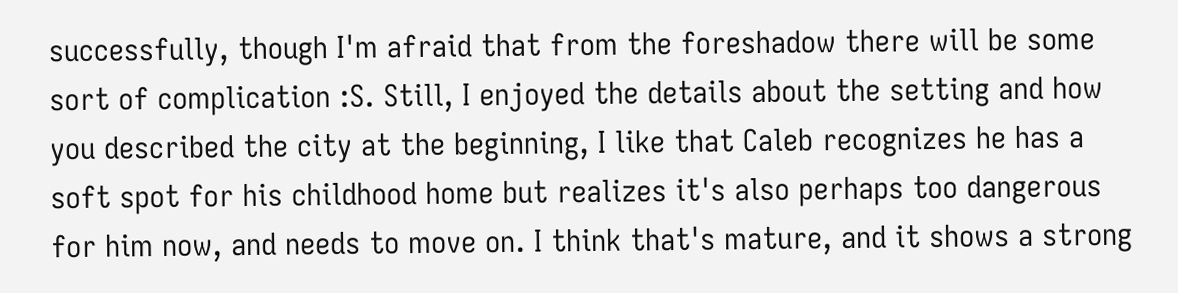successfully, though I'm afraid that from the foreshadow there will be some sort of complication :S. Still, I enjoyed the details about the setting and how you described the city at the beginning, I like that Caleb recognizes he has a soft spot for his childhood home but realizes it's also perhaps too dangerous for him now, and needs to move on. I think that's mature, and it shows a strong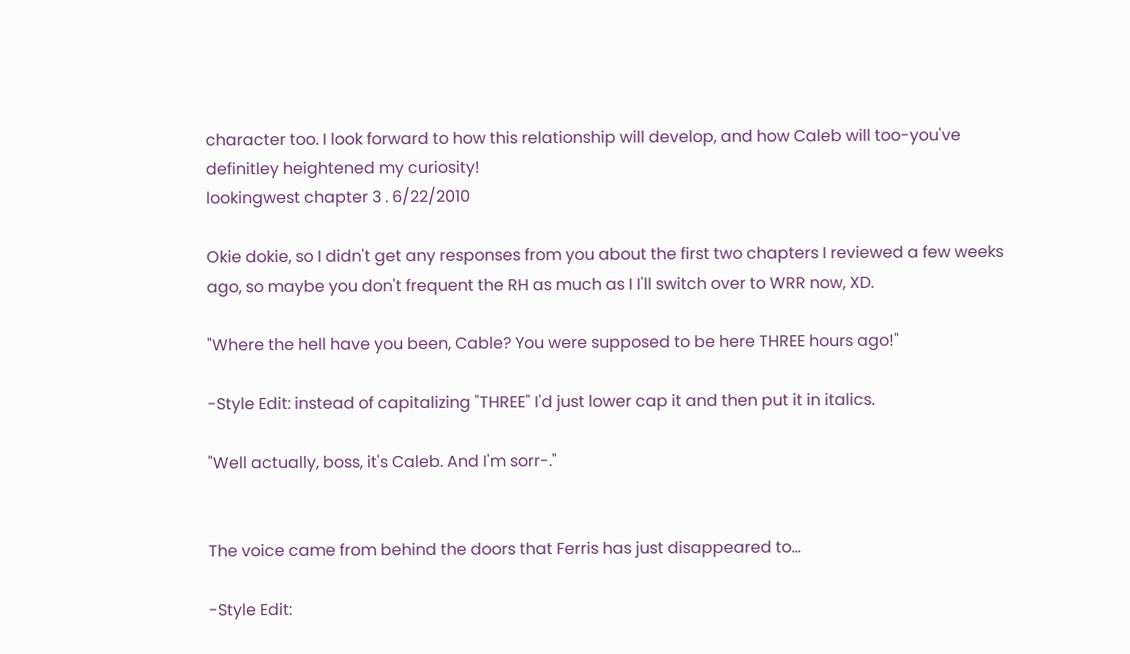character too. I look forward to how this relationship will develop, and how Caleb will too-you've definitley heightened my curiosity!
lookingwest chapter 3 . 6/22/2010

Okie dokie, so I didn't get any responses from you about the first two chapters I reviewed a few weeks ago, so maybe you don't frequent the RH as much as I I'll switch over to WRR now, XD.

"Where the hell have you been, Cable? You were supposed to be here THREE hours ago!"

-Style Edit: instead of capitalizing "THREE" I'd just lower cap it and then put it in italics.

"Well actually, boss, it's Caleb. And I'm sorr-."


The voice came from behind the doors that Ferris has just disappeared to...

-Style Edit: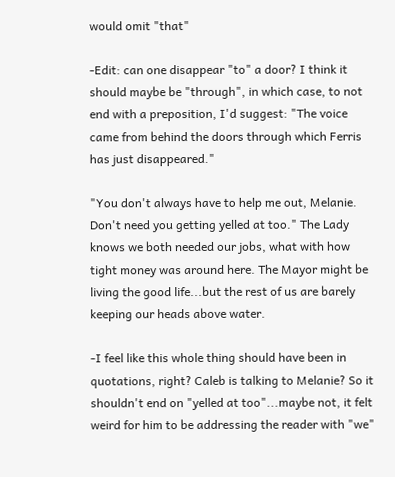would omit "that"

-Edit: can one disappear "to" a door? I think it should maybe be "through", in which case, to not end with a preposition, I'd suggest: "The voice came from behind the doors through which Ferris has just disappeared."

"You don't always have to help me out, Melanie. Don't need you getting yelled at too." The Lady knows we both needed our jobs, what with how tight money was around here. The Mayor might be living the good life...but the rest of us are barely keeping our heads above water.

-I feel like this whole thing should have been in quotations, right? Caleb is talking to Melanie? So it shouldn't end on "yelled at too"...maybe not, it felt weird for him to be addressing the reader with "we"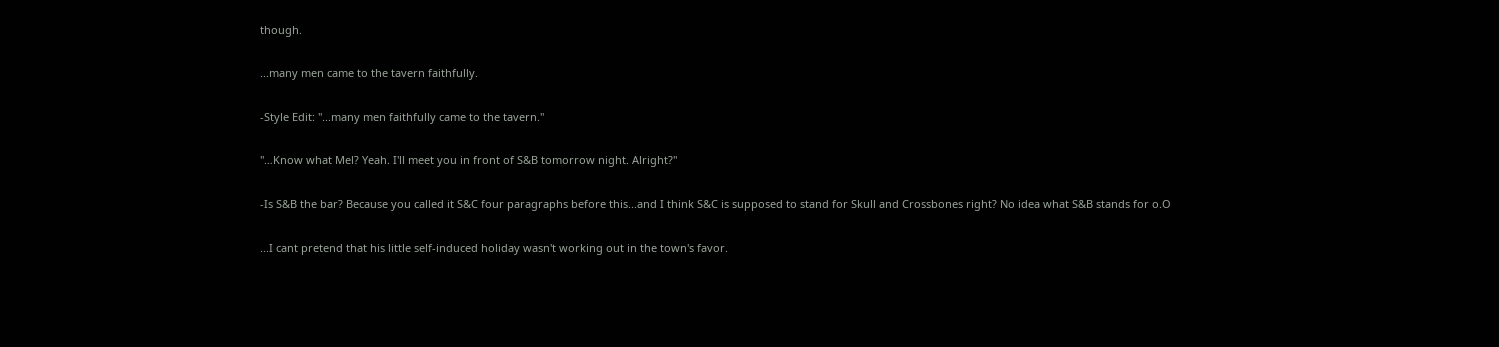though.

...many men came to the tavern faithfully.

-Style Edit: "...many men faithfully came to the tavern."

"…Know what Mel? Yeah. I'll meet you in front of S&B tomorrow night. Alright?"

-Is S&B the bar? Because you called it S&C four paragraphs before this...and I think S&C is supposed to stand for Skull and Crossbones right? No idea what S&B stands for o.O

...I cant pretend that his little self-induced holiday wasn't working out in the town's favor.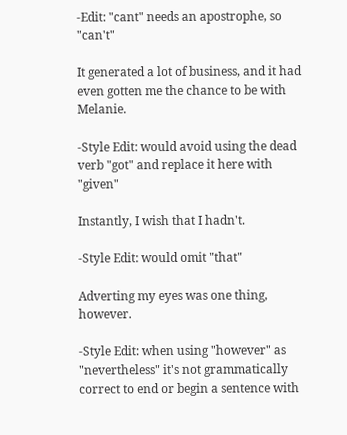-Edit: "cant" needs an apostrophe, so "can't"

It generated a lot of business, and it had even gotten me the chance to be with Melanie.

-Style Edit: would avoid using the dead verb "got" and replace it here with "given"

Instantly, I wish that I hadn't.

-Style Edit: would omit "that"

Adverting my eyes was one thing, however.

-Style Edit: when using "however" as "nevertheless" it's not grammatically correct to end or begin a sentence with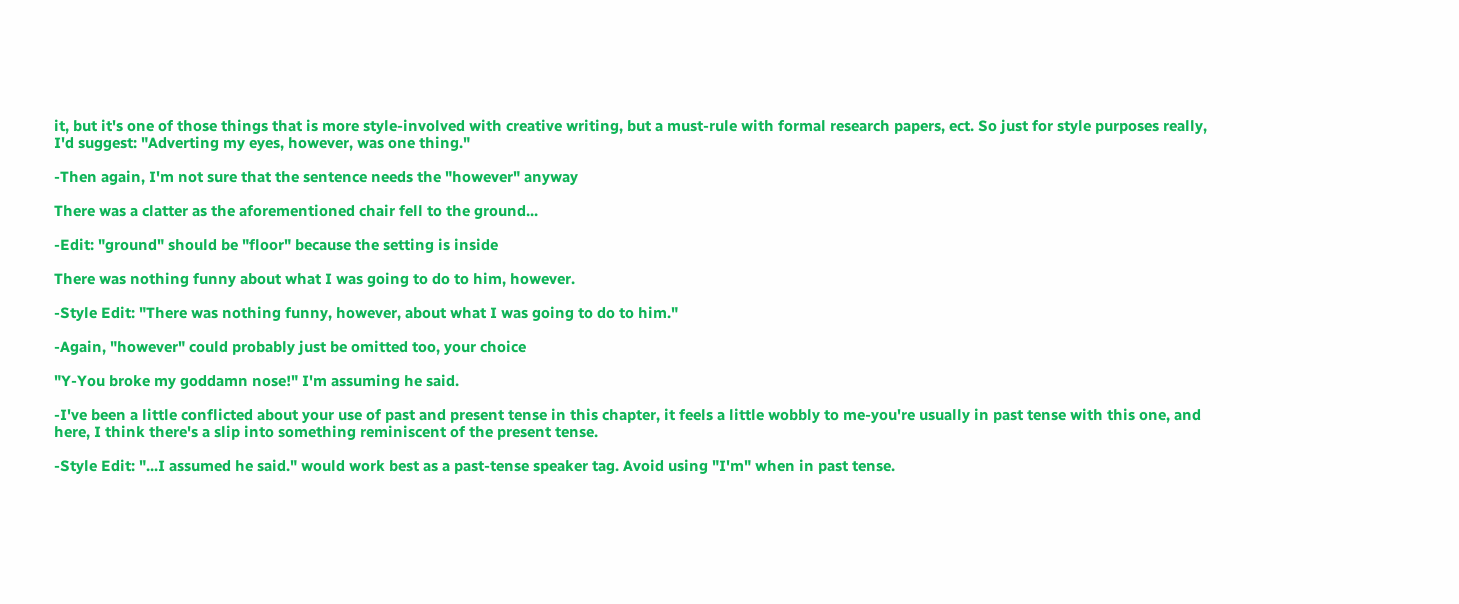it, but it's one of those things that is more style-involved with creative writing, but a must-rule with formal research papers, ect. So just for style purposes really, I'd suggest: "Adverting my eyes, however, was one thing."

-Then again, I'm not sure that the sentence needs the "however" anyway

There was a clatter as the aforementioned chair fell to the ground...

-Edit: "ground" should be "floor" because the setting is inside

There was nothing funny about what I was going to do to him, however.

-Style Edit: "There was nothing funny, however, about what I was going to do to him."

-Again, "however" could probably just be omitted too, your choice

"Y-You broke my goddamn nose!" I'm assuming he said.

-I've been a little conflicted about your use of past and present tense in this chapter, it feels a little wobbly to me-you're usually in past tense with this one, and here, I think there's a slip into something reminiscent of the present tense.

-Style Edit: "...I assumed he said." would work best as a past-tense speaker tag. Avoid using "I'm" when in past tense.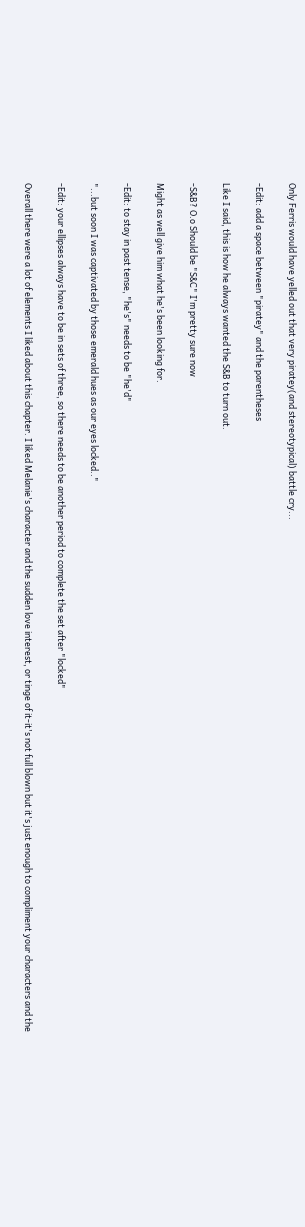Only Ferris would have yelled out that very piratey(and stereotypical) battle cry...

-Edit: add a space between "piratey" and the parentheses

Like I said, this is how he always wanted the S&B to turn out.

-S&B? O.o Should be "S&C" I'm pretty sure now

Might as well give him what he's been looking for.

-Edit: to stay in past tense, "he's" needs to be "he'd"

"...but soon I was captivated by those emerald hues as our eyes locked.."

-Edit: your ellipses always have to be in sets of three, so there needs to be another period to complete the set after "locked"

Overall there were a lot of elements I liked about this chapter. I liked Melanie's character and the sudden love interest, or tinge of it-it's not full blown but it's just enough to compliment your characters and the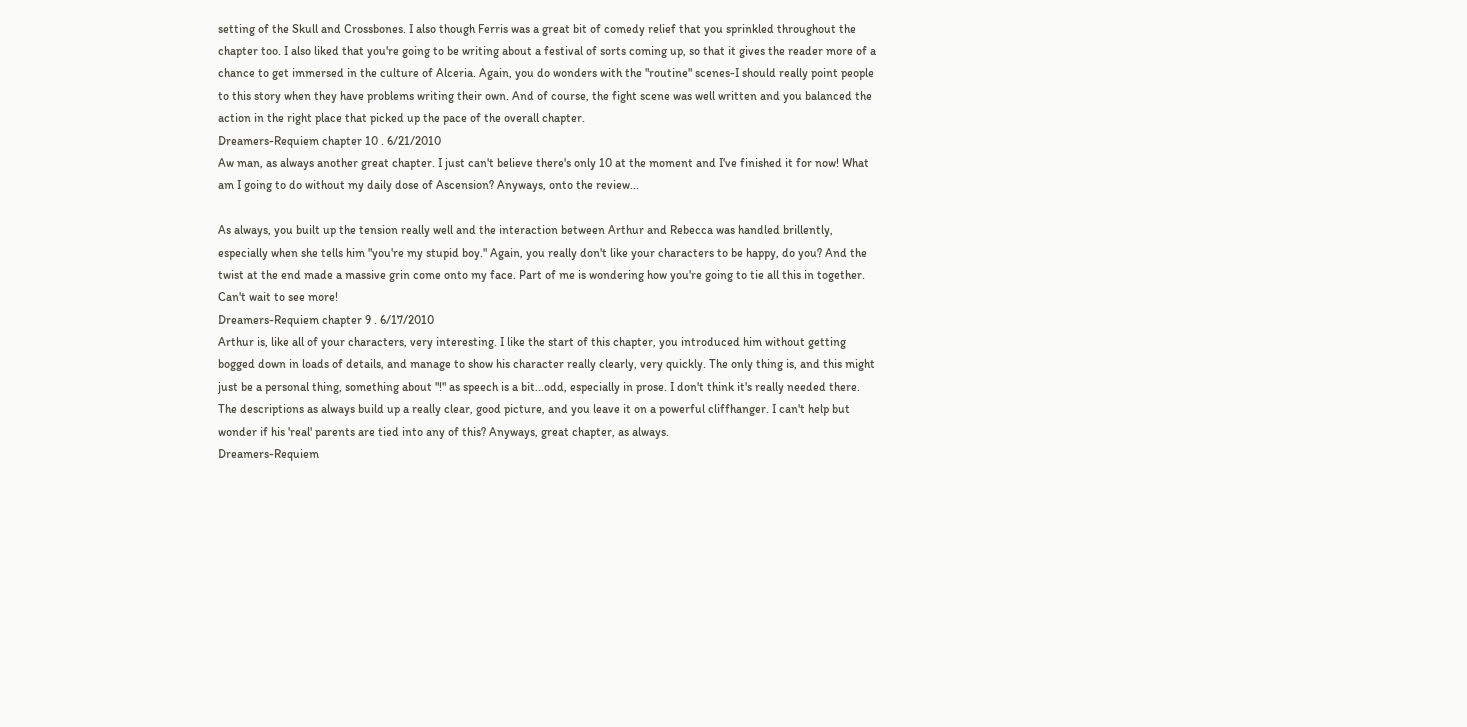setting of the Skull and Crossbones. I also though Ferris was a great bit of comedy relief that you sprinkled throughout the chapter too. I also liked that you're going to be writing about a festival of sorts coming up, so that it gives the reader more of a chance to get immersed in the culture of Alceria. Again, you do wonders with the "routine" scenes-I should really point people to this story when they have problems writing their own. And of course, the fight scene was well written and you balanced the action in the right place that picked up the pace of the overall chapter.
Dreamers-Requiem chapter 10 . 6/21/2010
Aw man, as always another great chapter. I just can't believe there's only 10 at the moment and I've finished it for now! What am I going to do without my daily dose of Ascension? Anyways, onto the review...

As always, you built up the tension really well and the interaction between Arthur and Rebecca was handled brillently, especially when she tells him "you're my stupid boy." Again, you really don't like your characters to be happy, do you? And the twist at the end made a massive grin come onto my face. Part of me is wondering how you're going to tie all this in together. Can't wait to see more!
Dreamers-Requiem chapter 9 . 6/17/2010
Arthur is, like all of your characters, very interesting. I like the start of this chapter, you introduced him without getting bogged down in loads of details, and manage to show his character really clearly, very quickly. The only thing is, and this might just be a personal thing, something about "!" as speech is a bit...odd, especially in prose. I don't think it's really needed there. The descriptions as always build up a really clear, good picture, and you leave it on a powerful cliffhanger. I can't help but wonder if his 'real' parents are tied into any of this? Anyways, great chapter, as always.
Dreamers-Requiem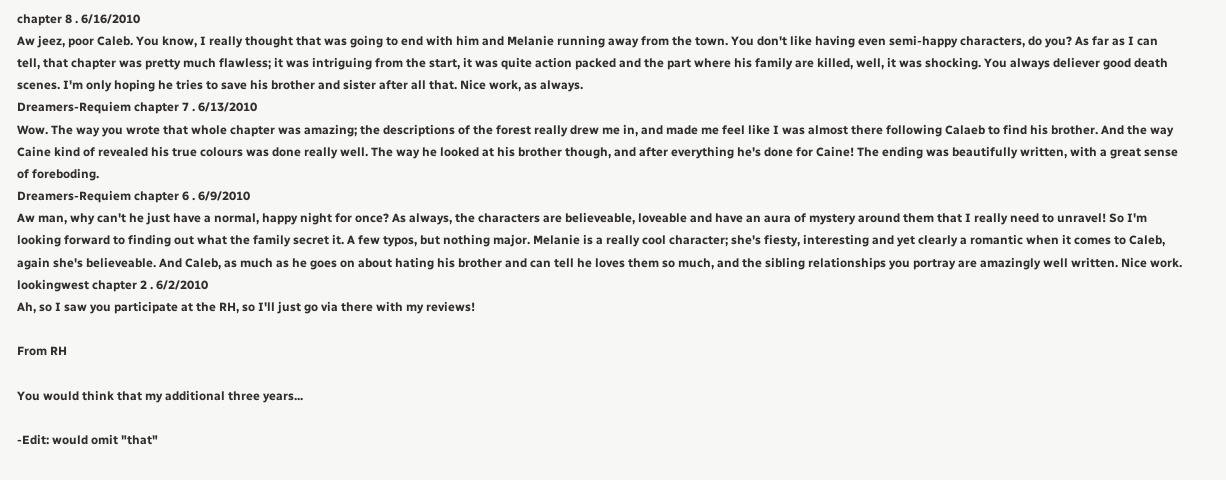chapter 8 . 6/16/2010
Aw jeez, poor Caleb. You know, I really thought that was going to end with him and Melanie running away from the town. You don't like having even semi-happy characters, do you? As far as I can tell, that chapter was pretty much flawless; it was intriguing from the start, it was quite action packed and the part where his family are killed, well, it was shocking. You always deliever good death scenes. I'm only hoping he tries to save his brother and sister after all that. Nice work, as always.
Dreamers-Requiem chapter 7 . 6/13/2010
Wow. The way you wrote that whole chapter was amazing; the descriptions of the forest really drew me in, and made me feel like I was almost there following Calaeb to find his brother. And the way Caine kind of revealed his true colours was done really well. The way he looked at his brother though, and after everything he's done for Caine! The ending was beautifully written, with a great sense of foreboding.
Dreamers-Requiem chapter 6 . 6/9/2010
Aw man, why can't he just have a normal, happy night for once? As always, the characters are believeable, loveable and have an aura of mystery around them that I really need to unravel! So I'm looking forward to finding out what the family secret it. A few typos, but nothing major. Melanie is a really cool character; she's fiesty, interesting and yet clearly a romantic when it comes to Caleb, again she's believeable. And Caleb, as much as he goes on about hating his brother and can tell he loves them so much, and the sibling relationships you portray are amazingly well written. Nice work.
lookingwest chapter 2 . 6/2/2010
Ah, so I saw you participate at the RH, so I'll just go via there with my reviews!

From RH

You would think that my additional three years...

-Edit: would omit "that"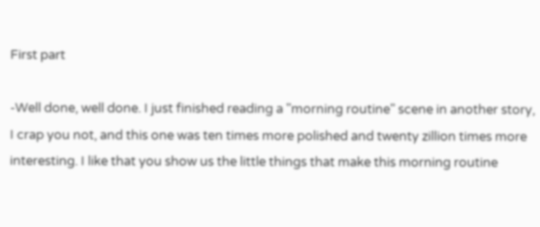First part

-Well done, well done. I just finished reading a "morning routine" scene in another story, I crap you not, and this one was ten times more polished and twenty zillion times more interesting. I like that you show us the little things that make this morning routine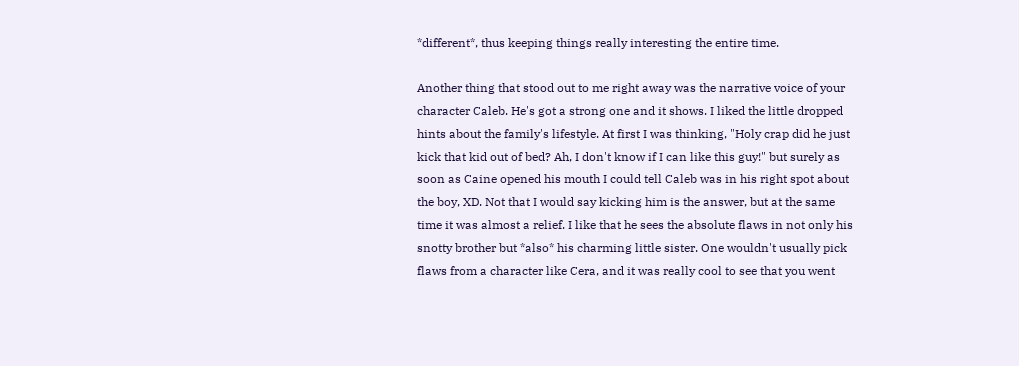*different*, thus keeping things really interesting the entire time.

Another thing that stood out to me right away was the narrative voice of your character Caleb. He's got a strong one and it shows. I liked the little dropped hints about the family's lifestyle. At first I was thinking, "Holy crap did he just kick that kid out of bed? Ah, I don't know if I can like this guy!" but surely as soon as Caine opened his mouth I could tell Caleb was in his right spot about the boy, XD. Not that I would say kicking him is the answer, but at the same time it was almost a relief. I like that he sees the absolute flaws in not only his snotty brother but *also* his charming little sister. One wouldn't usually pick flaws from a character like Cera, and it was really cool to see that you went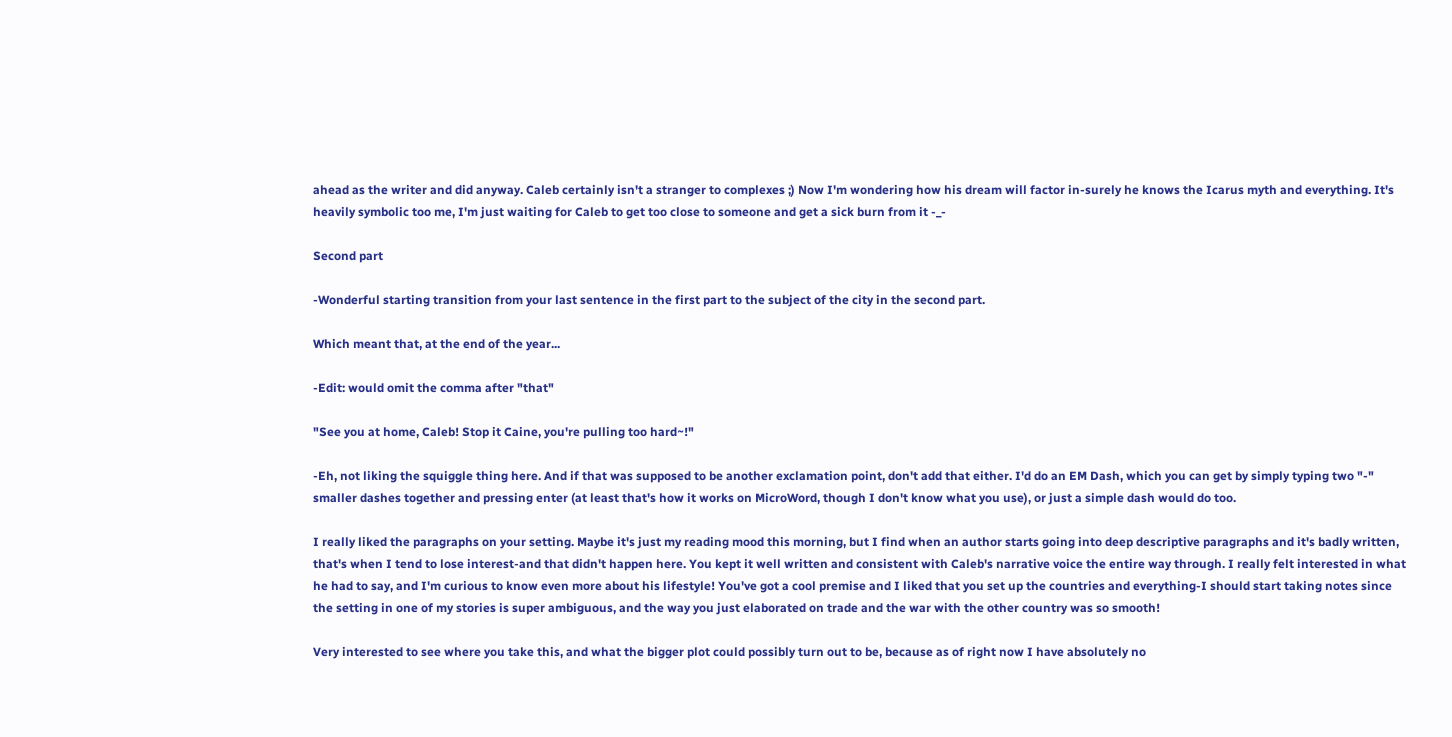ahead as the writer and did anyway. Caleb certainly isn't a stranger to complexes ;) Now I'm wondering how his dream will factor in-surely he knows the Icarus myth and everything. It's heavily symbolic too me, I'm just waiting for Caleb to get too close to someone and get a sick burn from it -_-

Second part

-Wonderful starting transition from your last sentence in the first part to the subject of the city in the second part.

Which meant that, at the end of the year...

-Edit: would omit the comma after "that"

"See you at home, Caleb! Stop it Caine, you're pulling too hard~!"

-Eh, not liking the squiggle thing here. And if that was supposed to be another exclamation point, don't add that either. I'd do an EM Dash, which you can get by simply typing two "-" smaller dashes together and pressing enter (at least that's how it works on MicroWord, though I don't know what you use), or just a simple dash would do too.

I really liked the paragraphs on your setting. Maybe it's just my reading mood this morning, but I find when an author starts going into deep descriptive paragraphs and it's badly written, that's when I tend to lose interest-and that didn't happen here. You kept it well written and consistent with Caleb's narrative voice the entire way through. I really felt interested in what he had to say, and I'm curious to know even more about his lifestyle! You've got a cool premise and I liked that you set up the countries and everything-I should start taking notes since the setting in one of my stories is super ambiguous, and the way you just elaborated on trade and the war with the other country was so smooth!

Very interested to see where you take this, and what the bigger plot could possibly turn out to be, because as of right now I have absolutely no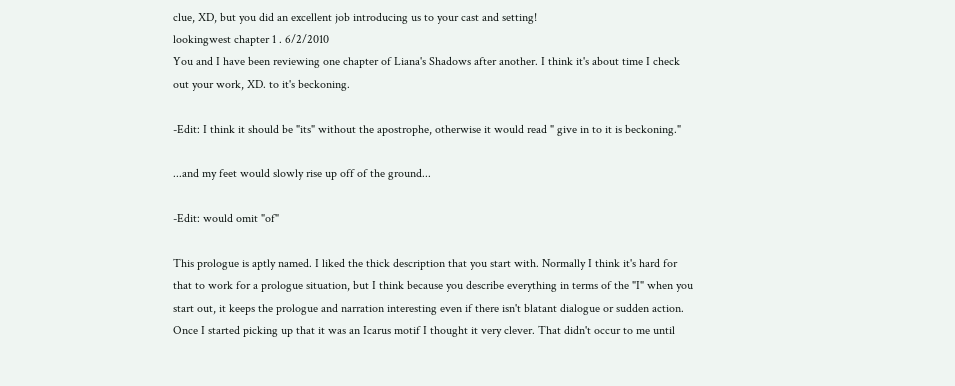clue, XD, but you did an excellent job introducing us to your cast and setting!
lookingwest chapter 1 . 6/2/2010
You and I have been reviewing one chapter of Liana's Shadows after another. I think it's about time I check out your work, XD. to it's beckoning.

-Edit: I think it should be "its" without the apostrophe, otherwise it would read " give in to it is beckoning."

...and my feet would slowly rise up off of the ground...

-Edit: would omit "of"

This prologue is aptly named. I liked the thick description that you start with. Normally I think it's hard for that to work for a prologue situation, but I think because you describe everything in terms of the "I" when you start out, it keeps the prologue and narration interesting even if there isn't blatant dialogue or sudden action. Once I started picking up that it was an Icarus motif I thought it very clever. That didn't occur to me until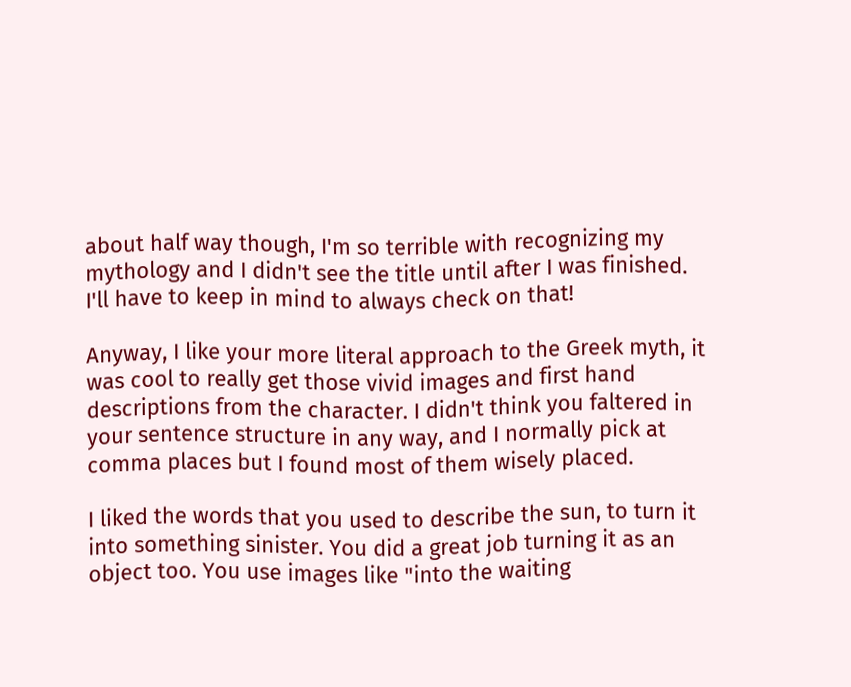about half way though, I'm so terrible with recognizing my mythology and I didn't see the title until after I was finished. I'll have to keep in mind to always check on that!

Anyway, I like your more literal approach to the Greek myth, it was cool to really get those vivid images and first hand descriptions from the character. I didn't think you faltered in your sentence structure in any way, and I normally pick at comma places but I found most of them wisely placed.

I liked the words that you used to describe the sun, to turn it into something sinister. You did a great job turning it as an object too. You use images like "into the waiting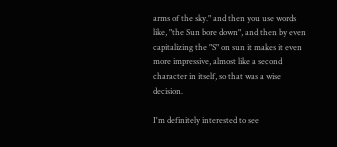arms of the sky." and then you use words like, "the Sun bore down", and then by even capitalizing the "S" on sun it makes it even more impressive, almost like a second character in itself, so that was a wise decision.

I'm definitely interested to see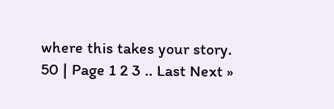where this takes your story.
50 | Page 1 2 3 .. Last Next »